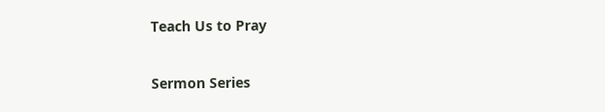Teach Us to Pray

Sermon Series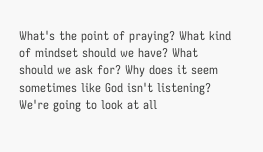What's the point of praying? What kind of mindset should we have? What should we ask for? Why does it seem sometimes like God isn't listening? We're going to look at all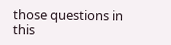those questions in this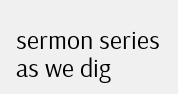sermon series as we dig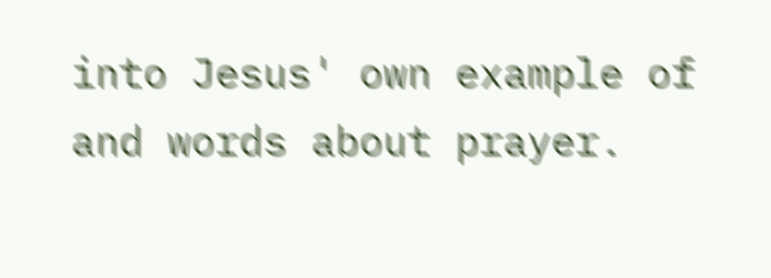into Jesus' own example of and words about prayer.